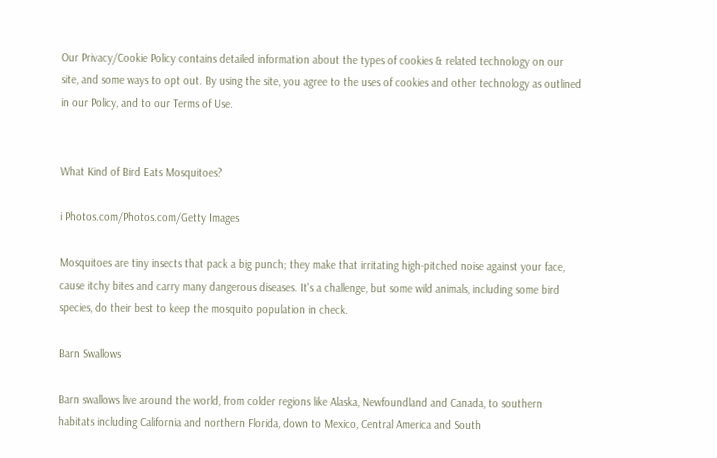Our Privacy/Cookie Policy contains detailed information about the types of cookies & related technology on our site, and some ways to opt out. By using the site, you agree to the uses of cookies and other technology as outlined in our Policy, and to our Terms of Use.


What Kind of Bird Eats Mosquitoes?

i Photos.com/Photos.com/Getty Images

Mosquitoes are tiny insects that pack a big punch; they make that irritating high-pitched noise against your face, cause itchy bites and carry many dangerous diseases. It's a challenge, but some wild animals, including some bird species, do their best to keep the mosquito population in check.

Barn Swallows

Barn swallows live around the world, from colder regions like Alaska, Newfoundland and Canada, to southern habitats including California and northern Florida, down to Mexico, Central America and South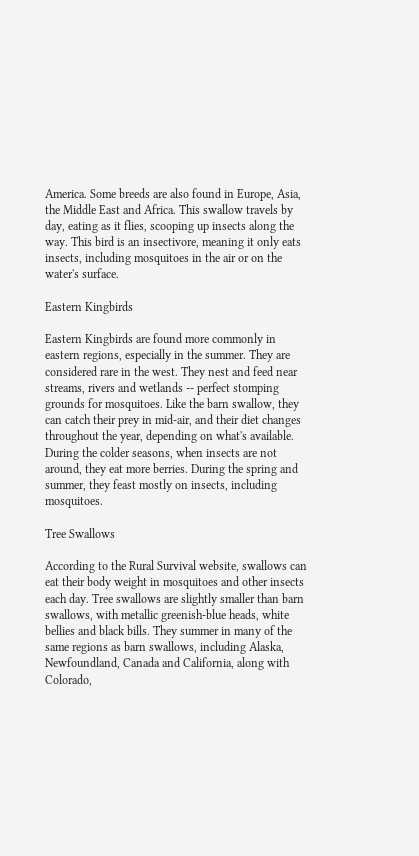America. Some breeds are also found in Europe, Asia, the Middle East and Africa. This swallow travels by day, eating as it flies, scooping up insects along the way. This bird is an insectivore, meaning it only eats insects, including mosquitoes in the air or on the water's surface.

Eastern Kingbirds

Eastern Kingbirds are found more commonly in eastern regions, especially in the summer. They are considered rare in the west. They nest and feed near streams, rivers and wetlands -- perfect stomping grounds for mosquitoes. Like the barn swallow, they can catch their prey in mid-air, and their diet changes throughout the year, depending on what's available. During the colder seasons, when insects are not around, they eat more berries. During the spring and summer, they feast mostly on insects, including mosquitoes.

Tree Swallows

According to the Rural Survival website, swallows can eat their body weight in mosquitoes and other insects each day. Tree swallows are slightly smaller than barn swallows, with metallic greenish-blue heads, white bellies and black bills. They summer in many of the same regions as barn swallows, including Alaska, Newfoundland, Canada and California, along with Colorado,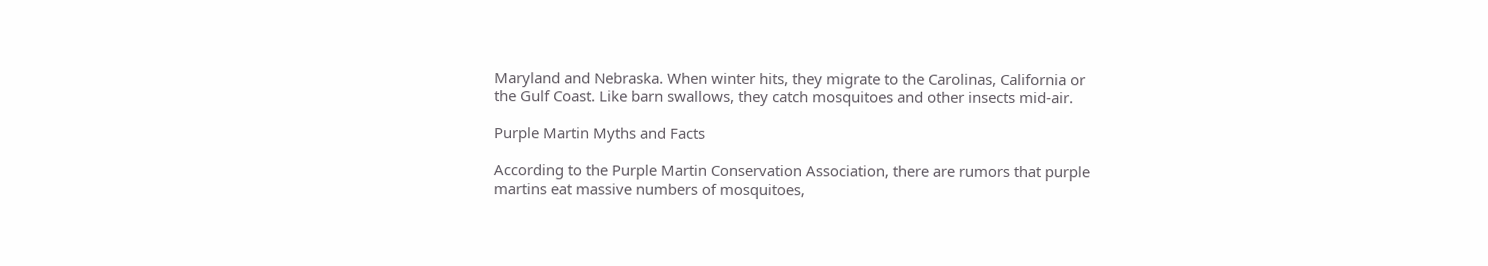Maryland and Nebraska. When winter hits, they migrate to the Carolinas, California or the Gulf Coast. Like barn swallows, they catch mosquitoes and other insects mid-air.

Purple Martin Myths and Facts

According to the Purple Martin Conservation Association, there are rumors that purple martins eat massive numbers of mosquitoes,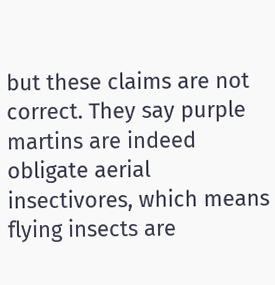but these claims are not correct. They say purple martins are indeed obligate aerial insectivores, which means flying insects are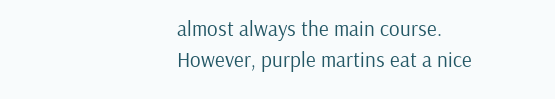almost always the main course. However, purple martins eat a nice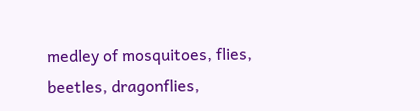medley of mosquitoes, flies, beetles, dragonflies,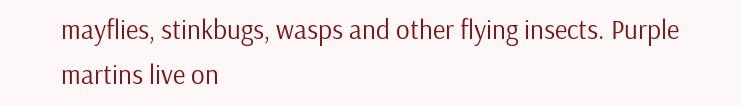mayflies, stinkbugs, wasps and other flying insects. Purple martins live on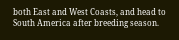both East and West Coasts, and head to South America after breeding season.